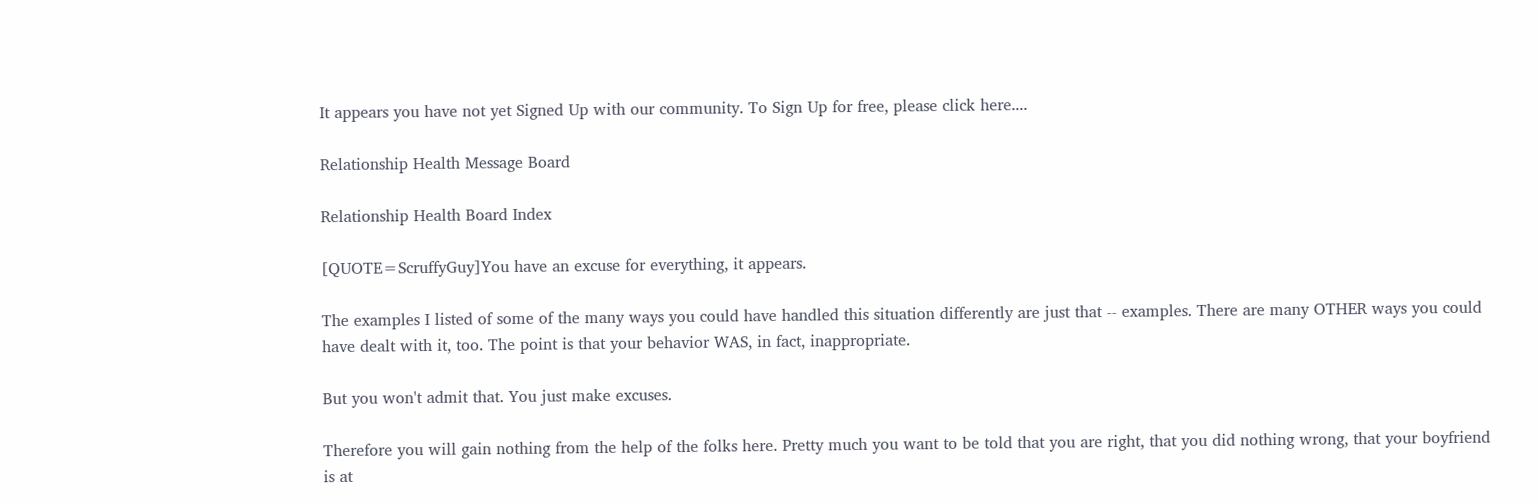It appears you have not yet Signed Up with our community. To Sign Up for free, please click here....

Relationship Health Message Board

Relationship Health Board Index

[QUOTE=ScruffyGuy]You have an excuse for everything, it appears.

The examples I listed of some of the many ways you could have handled this situation differently are just that -- examples. There are many OTHER ways you could have dealt with it, too. The point is that your behavior WAS, in fact, inappropriate.

But you won't admit that. You just make excuses.

Therefore you will gain nothing from the help of the folks here. Pretty much you want to be told that you are right, that you did nothing wrong, that your boyfriend is at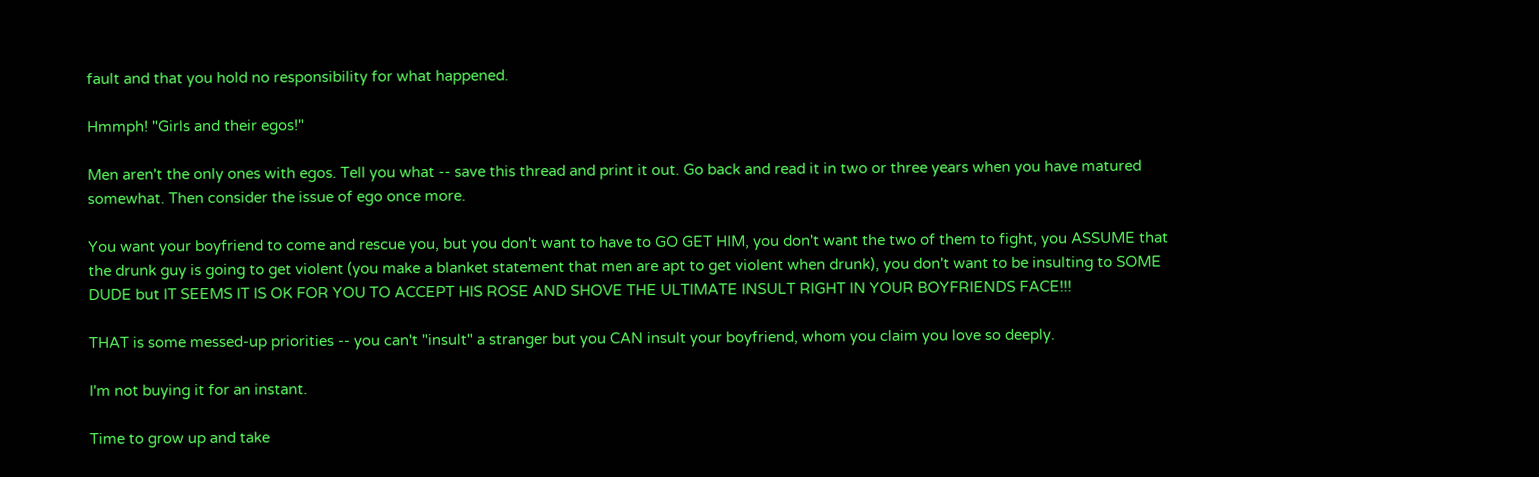fault and that you hold no responsibility for what happened.

Hmmph! "Girls and their egos!"

Men aren't the only ones with egos. Tell you what -- save this thread and print it out. Go back and read it in two or three years when you have matured somewhat. Then consider the issue of ego once more.

You want your boyfriend to come and rescue you, but you don't want to have to GO GET HIM, you don't want the two of them to fight, you ASSUME that the drunk guy is going to get violent (you make a blanket statement that men are apt to get violent when drunk), you don't want to be insulting to SOME DUDE but IT SEEMS IT IS OK FOR YOU TO ACCEPT HIS ROSE AND SHOVE THE ULTIMATE INSULT RIGHT IN YOUR BOYFRIENDS FACE!!!

THAT is some messed-up priorities -- you can't "insult" a stranger but you CAN insult your boyfriend, whom you claim you love so deeply.

I'm not buying it for an instant.

Time to grow up and take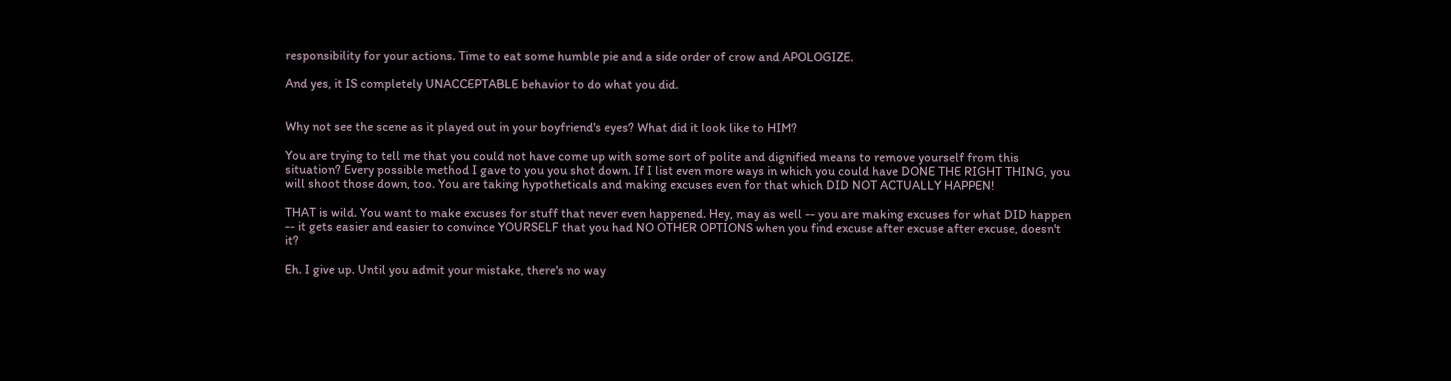responsibility for your actions. Time to eat some humble pie and a side order of crow and APOLOGIZE.

And yes, it IS completely UNACCEPTABLE behavior to do what you did.


Why not see the scene as it played out in your boyfriend's eyes? What did it look like to HIM?

You are trying to tell me that you could not have come up with some sort of polite and dignified means to remove yourself from this situation? Every possible method I gave to you you shot down. If I list even more ways in which you could have DONE THE RIGHT THING, you will shoot those down, too. You are taking hypotheticals and making excuses even for that which DID NOT ACTUALLY HAPPEN!

THAT is wild. You want to make excuses for stuff that never even happened. Hey, may as well -- you are making excuses for what DID happen -- it gets easier and easier to convince YOURSELF that you had NO OTHER OPTIONS when you find excuse after excuse after excuse, doesn't it?

Eh. I give up. Until you admit your mistake, there's no way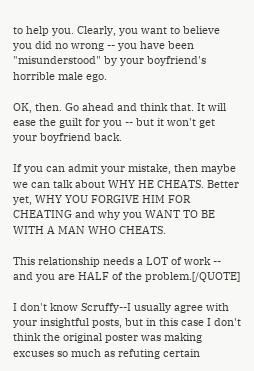to help you. Clearly, you want to believe you did no wrong -- you have been "misunderstood" by your boyfriend's horrible male ego.

OK, then. Go ahead and think that. It will ease the guilt for you -- but it won't get your boyfriend back.

If you can admit your mistake, then maybe we can talk about WHY HE CHEATS. Better yet, WHY YOU FORGIVE HIM FOR CHEATING and why you WANT TO BE WITH A MAN WHO CHEATS.

This relationship needs a LOT of work -- and you are HALF of the problem.[/QUOTE]

I don't know Scruffy--I usually agree with your insightful posts, but in this case I don't think the original poster was making excuses so much as refuting certain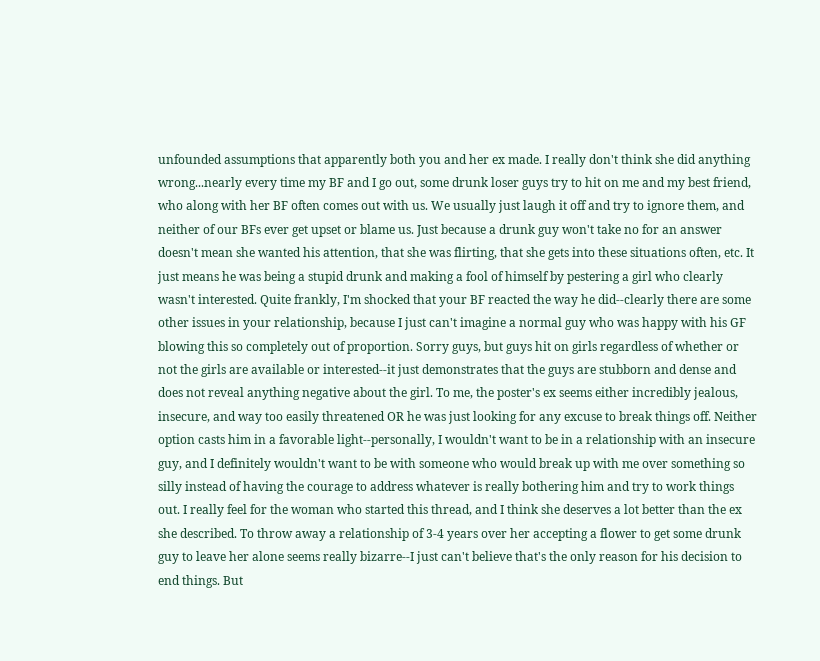unfounded assumptions that apparently both you and her ex made. I really don't think she did anything wrong...nearly every time my BF and I go out, some drunk loser guys try to hit on me and my best friend, who along with her BF often comes out with us. We usually just laugh it off and try to ignore them, and neither of our BFs ever get upset or blame us. Just because a drunk guy won't take no for an answer doesn't mean she wanted his attention, that she was flirting, that she gets into these situations often, etc. It just means he was being a stupid drunk and making a fool of himself by pestering a girl who clearly wasn't interested. Quite frankly, I'm shocked that your BF reacted the way he did--clearly there are some other issues in your relationship, because I just can't imagine a normal guy who was happy with his GF blowing this so completely out of proportion. Sorry guys, but guys hit on girls regardless of whether or not the girls are available or interested--it just demonstrates that the guys are stubborn and dense and does not reveal anything negative about the girl. To me, the poster's ex seems either incredibly jealous, insecure, and way too easily threatened OR he was just looking for any excuse to break things off. Neither option casts him in a favorable light--personally, I wouldn't want to be in a relationship with an insecure guy, and I definitely wouldn't want to be with someone who would break up with me over something so silly instead of having the courage to address whatever is really bothering him and try to work things out. I really feel for the woman who started this thread, and I think she deserves a lot better than the ex she described. To throw away a relationship of 3-4 years over her accepting a flower to get some drunk guy to leave her alone seems really bizarre--I just can't believe that's the only reason for his decision to end things. But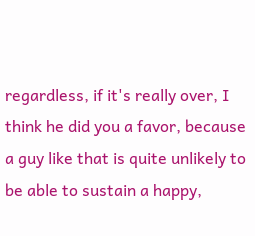regardless, if it's really over, I think he did you a favor, because a guy like that is quite unlikely to be able to sustain a happy,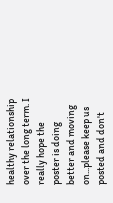healthy relationship over the long term. I really hope the poster is doing better and moving on...please keep us posted and don't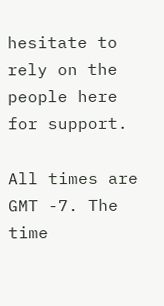hesitate to rely on the people here for support.

All times are GMT -7. The time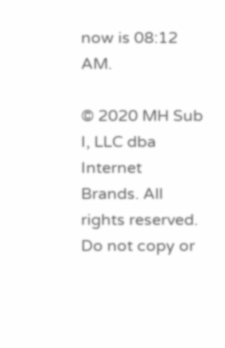now is 08:12 AM.

© 2020 MH Sub I, LLC dba Internet Brands. All rights reserved.
Do not copy or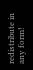redistribute in any form!